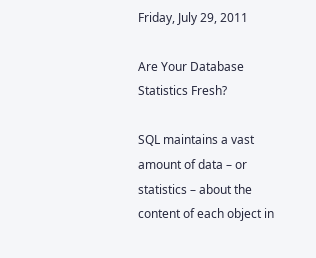Friday, July 29, 2011

Are Your Database Statistics Fresh?

SQL maintains a vast amount of data – or statistics – about the content of each object in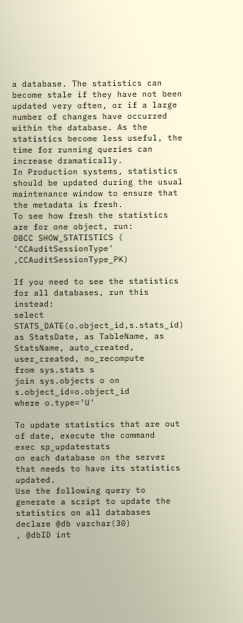a database. The statistics can become stale if they have not been updated very often, or if a large number of changes have occurred within the database. As the statistics become less useful, the time for running queries can increase dramatically.
In Production systems, statistics should be updated during the usual maintenance window to ensure that the metadata is fresh.
To see how fresh the statistics are for one object, run:
DBCC SHOW_STATISTICS ( 'CCAuditSessionType' ,CCAuditSessionType_PK)

If you need to see the statistics for all databases, run this instead:
select STATS_DATE(o.object_id,s.stats_id) as StatsDate, as TableName, as StatsName, auto_created, user_created, no_recompute
from sys.stats s
join sys.objects o on s.object_id=o.object_id
where o.type='U'

To update statistics that are out of date, execute the command
exec sp_updatestats
on each database on the server that needs to have its statistics updated.
Use the following query to generate a script to update the statistics on all databases
declare @db varchar(30)
, @dbID int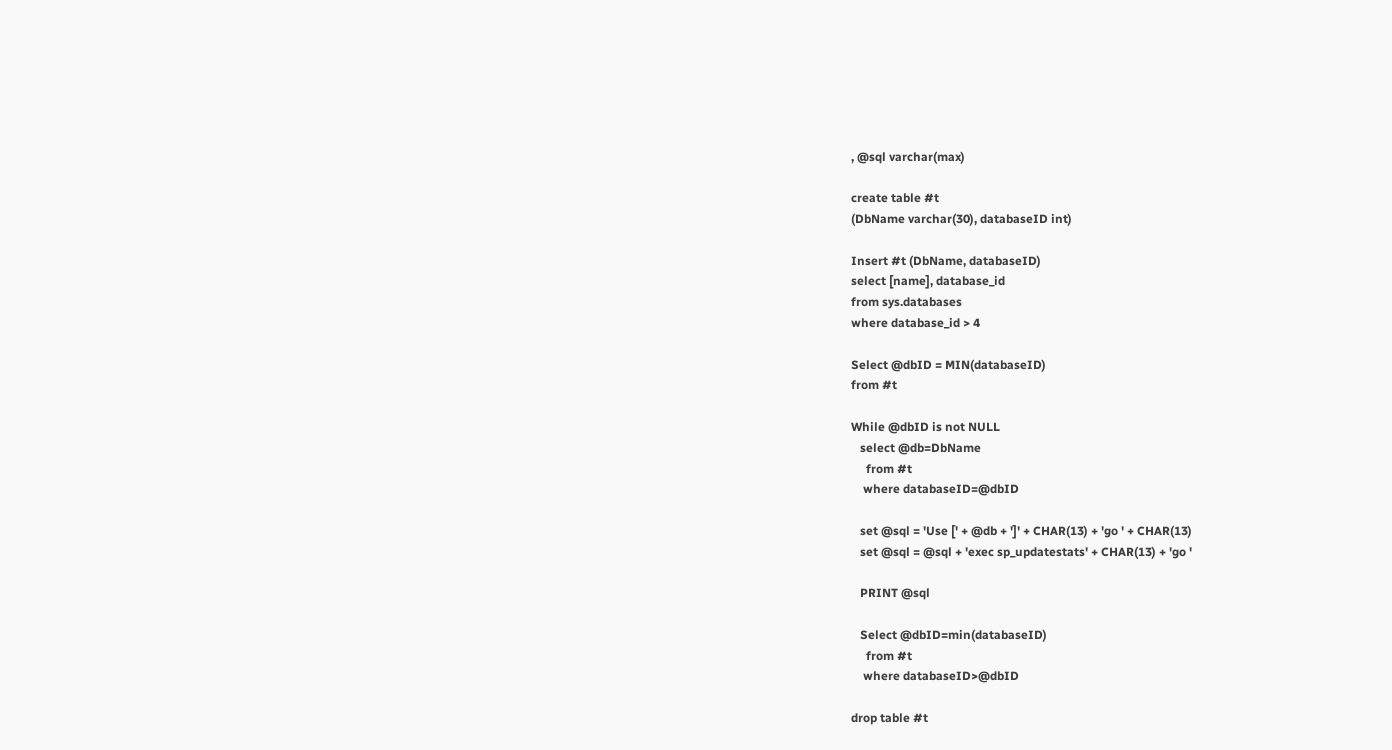, @sql varchar(max)

create table #t
(DbName varchar(30), databaseID int)

Insert #t (DbName, databaseID)
select [name], database_id
from sys.databases
where database_id > 4

Select @dbID = MIN(databaseID)
from #t

While @dbID is not NULL
   select @db=DbName
     from #t
    where databaseID=@dbID

   set @sql = 'Use [' + @db + ']' + CHAR(13) + 'go ' + CHAR(13)
   set @sql = @sql + 'exec sp_updatestats' + CHAR(13) + 'go '

   PRINT @sql

   Select @dbID=min(databaseID)
     from #t
    where databaseID>@dbID

drop table #t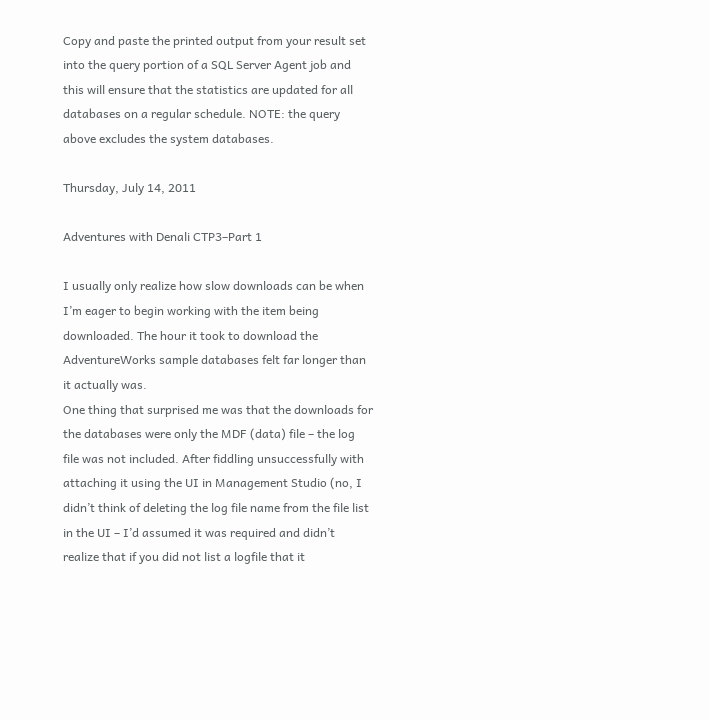Copy and paste the printed output from your result set into the query portion of a SQL Server Agent job and this will ensure that the statistics are updated for all databases on a regular schedule. NOTE: the query above excludes the system databases.

Thursday, July 14, 2011

Adventures with Denali CTP3–Part 1

I usually only realize how slow downloads can be when I’m eager to begin working with the item being downloaded. The hour it took to download the AdventureWorks sample databases felt far longer than it actually was.
One thing that surprised me was that the downloads for the databases were only the MDF (data) file – the log file was not included. After fiddling unsuccessfully with attaching it using the UI in Management Studio (no, I didn’t think of deleting the log file name from the file list in the UI – I’d assumed it was required and didn’t realize that if you did not list a logfile that it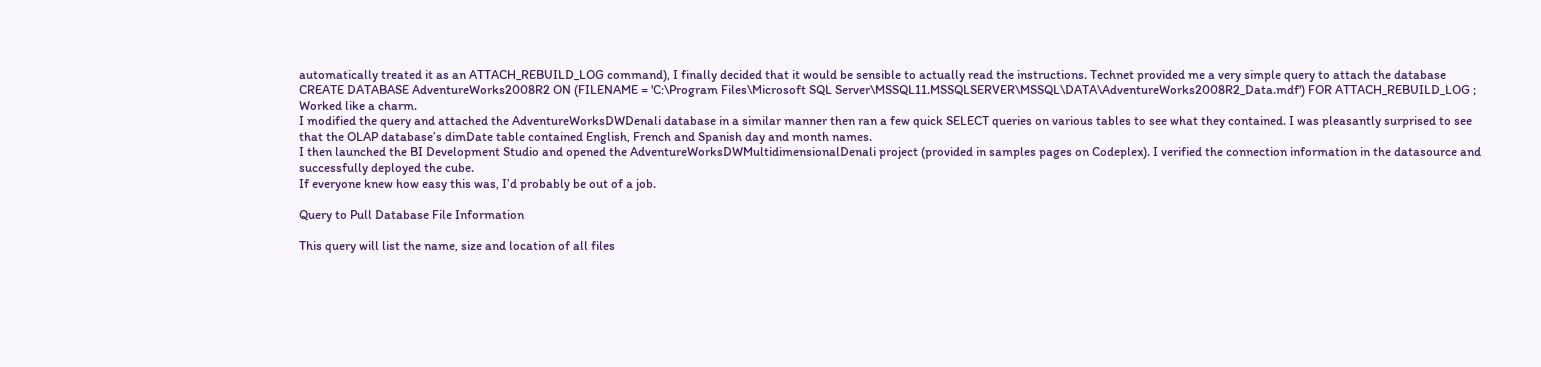automatically treated it as an ATTACH_REBUILD_LOG command), I finally decided that it would be sensible to actually read the instructions. Technet provided me a very simple query to attach the database
CREATE DATABASE AdventureWorks2008R2 ON (FILENAME = 'C:\Program Files\Microsoft SQL Server\MSSQL11.MSSQLSERVER\MSSQL\DATA\AdventureWorks2008R2_Data.mdf') FOR ATTACH_REBUILD_LOG ;
Worked like a charm.
I modified the query and attached the AdventureWorksDWDenali database in a similar manner then ran a few quick SELECT queries on various tables to see what they contained. I was pleasantly surprised to see that the OLAP database’s dimDate table contained English, French and Spanish day and month names.
I then launched the BI Development Studio and opened the AdventureWorksDWMultidimensionalDenali project (provided in samples pages on Codeplex). I verified the connection information in the datasource and successfully deployed the cube.
If everyone knew how easy this was, I’d probably be out of a job.

Query to Pull Database File Information

This query will list the name, size and location of all files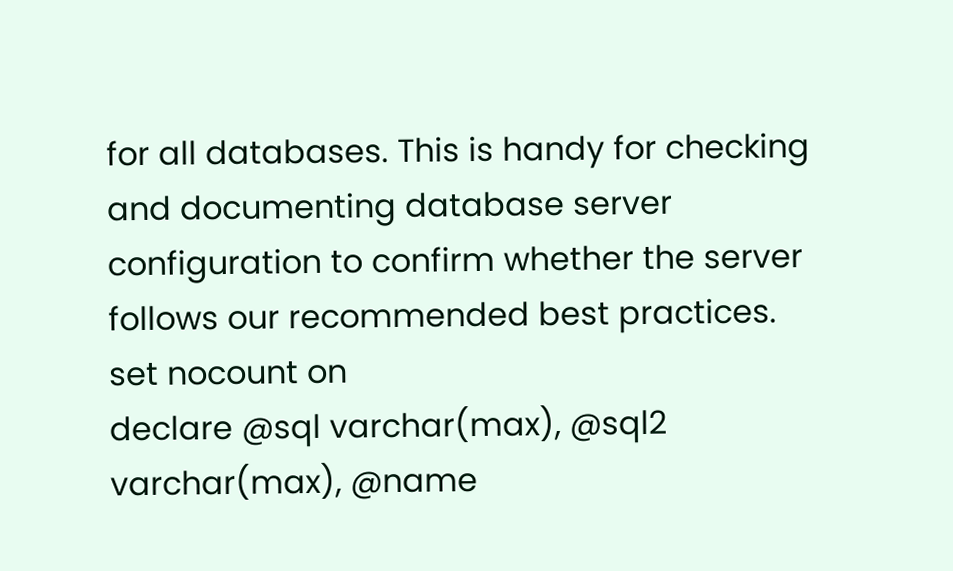for all databases. This is handy for checking and documenting database server configuration to confirm whether the server follows our recommended best practices.
set nocount on
declare @sql varchar(max), @sql2 varchar(max), @name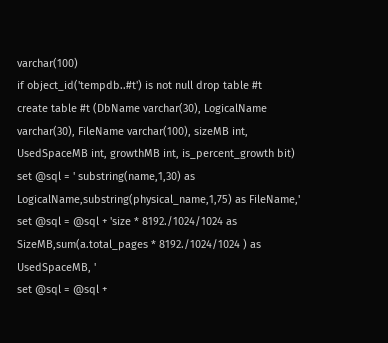varchar(100)
if object_id('tempdb..#t') is not null drop table #t
create table #t (DbName varchar(30), LogicalName varchar(30), FileName varchar(100), sizeMB int, UsedSpaceMB int, growthMB int, is_percent_growth bit)
set @sql = ' substring(name,1,30) as LogicalName,substring(physical_name,1,75) as FileName,'
set @sql = @sql + 'size * 8192./1024/1024 as SizeMB,sum(a.total_pages * 8192./1024/1024 ) as UsedSpaceMB, '
set @sql = @sql +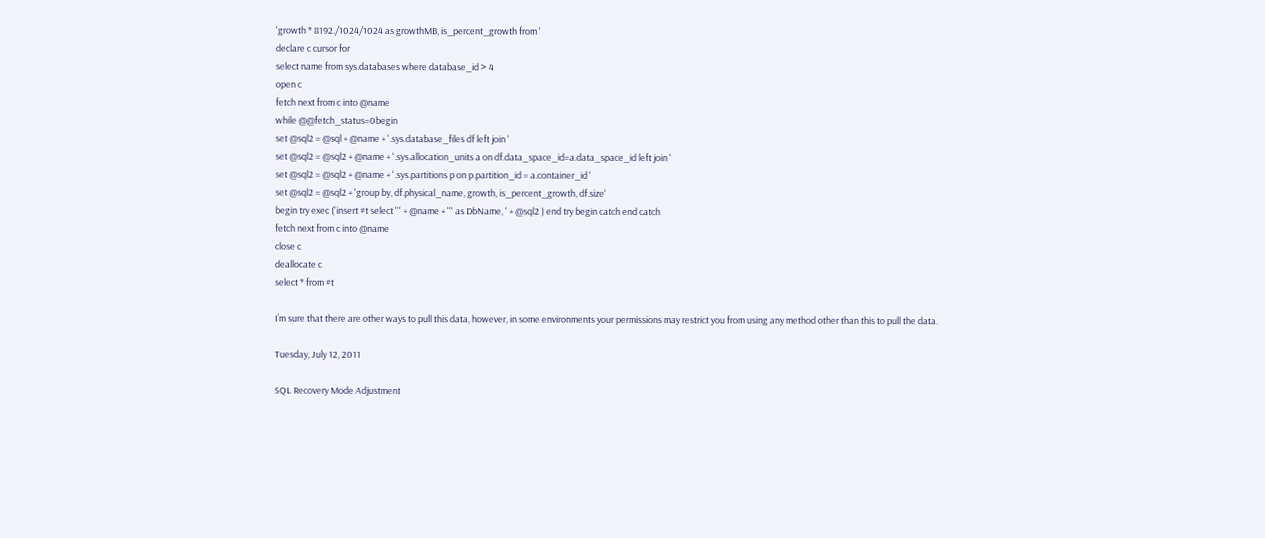'growth * 8192./1024/1024 as growthMB, is_percent_growth from '
declare c cursor for
select name from sys.databases where database_id > 4
open c
fetch next from c into @name
while @@fetch_status=0begin
set @sql2 = @sql + @name + '.sys.database_files df left join '
set @sql2 = @sql2 + @name + '.sys.allocation_units a on df.data_space_id=a.data_space_id left join '
set @sql2 = @sql2 + @name + '.sys.partitions p on p.partition_id = a.container_id '
set @sql2 = @sql2 + 'group by, df.physical_name, growth, is_percent_growth, df.size'
begin try exec ('insert #t select ''' + @name + ''' as DbName, ' + @sql2 ) end try begin catch end catch
fetch next from c into @name
close c
deallocate c
select * from #t

I’m sure that there are other ways to pull this data, however, in some environments your permissions may restrict you from using any method other than this to pull the data.

Tuesday, July 12, 2011

SQL Recovery Mode Adjustment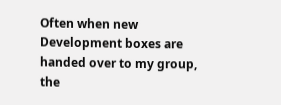Often when new Development boxes are handed over to my group, the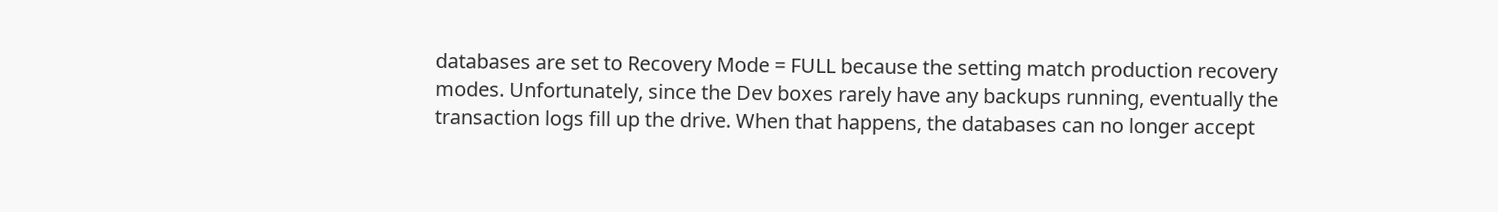databases are set to Recovery Mode = FULL because the setting match production recovery modes. Unfortunately, since the Dev boxes rarely have any backups running, eventually the transaction logs fill up the drive. When that happens, the databases can no longer accept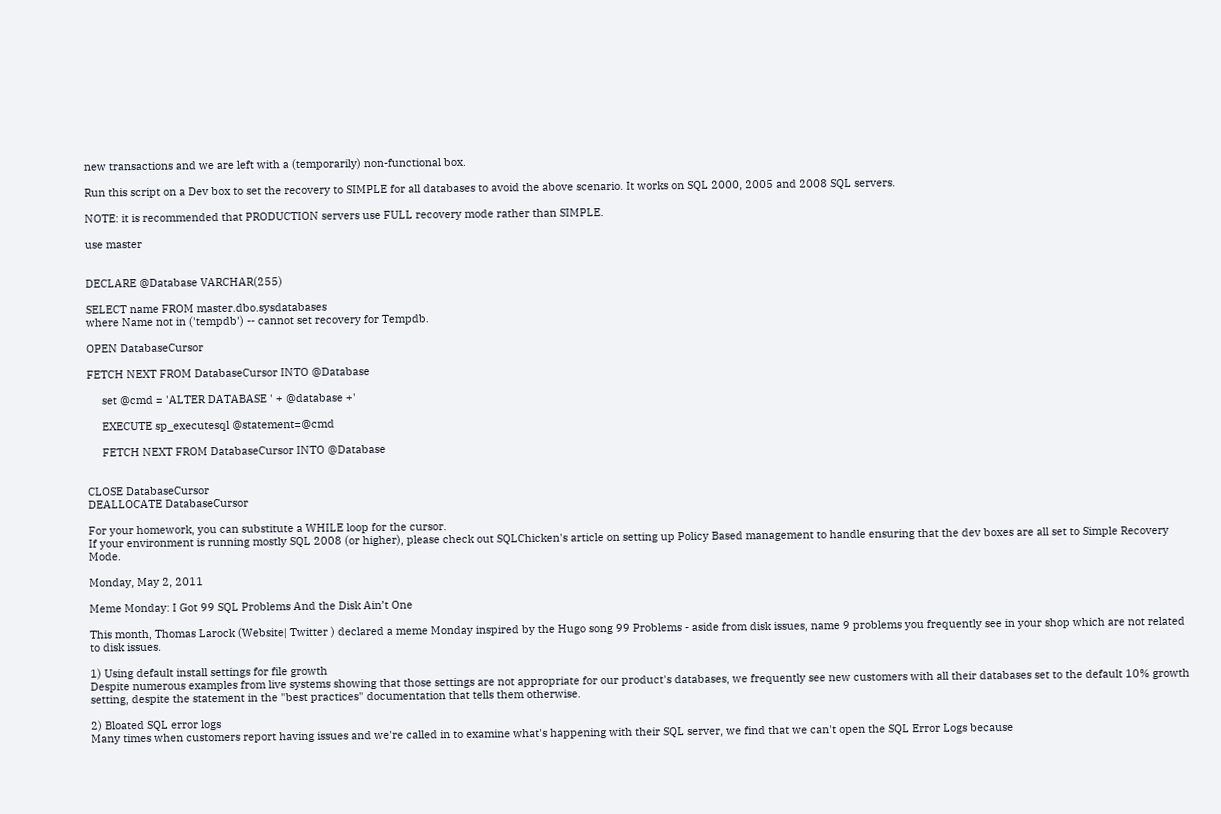new transactions and we are left with a (temporarily) non-functional box.

Run this script on a Dev box to set the recovery to SIMPLE for all databases to avoid the above scenario. It works on SQL 2000, 2005 and 2008 SQL servers.

NOTE: it is recommended that PRODUCTION servers use FULL recovery mode rather than SIMPLE.

use master


DECLARE @Database VARCHAR(255)

SELECT name FROM master.dbo.sysdatabases
where Name not in ('tempdb') -- cannot set recovery for Tempdb.

OPEN DatabaseCursor

FETCH NEXT FROM DatabaseCursor INTO @Database

     set @cmd = 'ALTER DATABASE ' + @database +'

     EXECUTE sp_executesql @statement=@cmd

     FETCH NEXT FROM DatabaseCursor INTO @Database


CLOSE DatabaseCursor
DEALLOCATE DatabaseCursor

For your homework, you can substitute a WHILE loop for the cursor.
If your environment is running mostly SQL 2008 (or higher), please check out SQLChicken's article on setting up Policy Based management to handle ensuring that the dev boxes are all set to Simple Recovery Mode.

Monday, May 2, 2011

Meme Monday: I Got 99 SQL Problems And the Disk Ain’t One

This month, Thomas Larock (Website| Twitter ) declared a meme Monday inspired by the Hugo song 99 Problems - aside from disk issues, name 9 problems you frequently see in your shop which are not related to disk issues.

1) Using default install settings for file growth
Despite numerous examples from live systems showing that those settings are not appropriate for our product's databases, we frequently see new customers with all their databases set to the default 10% growth setting, despite the statement in the "best practices" documentation that tells them otherwise.

2) Bloated SQL error logs
Many times when customers report having issues and we're called in to examine what's happening with their SQL server, we find that we can't open the SQL Error Logs because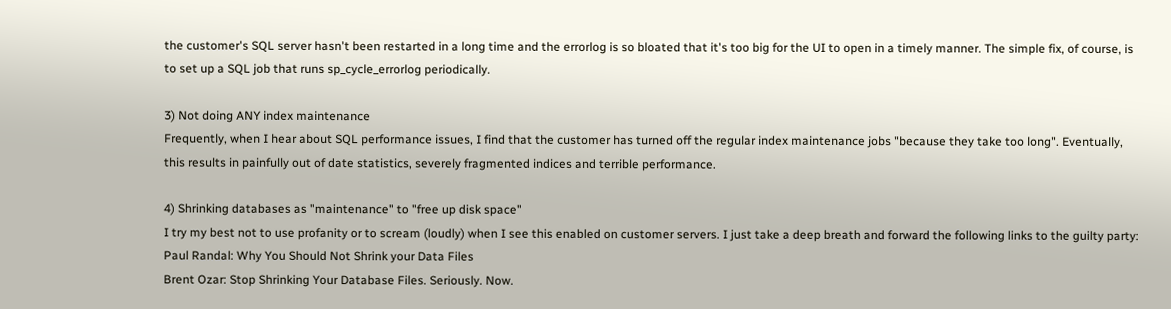the customer's SQL server hasn't been restarted in a long time and the errorlog is so bloated that it's too big for the UI to open in a timely manner. The simple fix, of course, is to set up a SQL job that runs sp_cycle_errorlog periodically.

3) Not doing ANY index maintenance
Frequently, when I hear about SQL performance issues, I find that the customer has turned off the regular index maintenance jobs "because they take too long". Eventually, this results in painfully out of date statistics, severely fragmented indices and terrible performance.

4) Shrinking databases as "maintenance" to "free up disk space"
I try my best not to use profanity or to scream (loudly) when I see this enabled on customer servers. I just take a deep breath and forward the following links to the guilty party:
Paul Randal: Why You Should Not Shrink your Data Files
Brent Ozar: Stop Shrinking Your Database Files. Seriously. Now.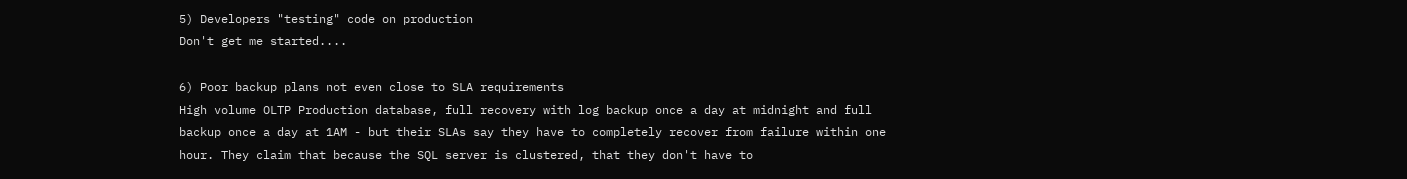5) Developers "testing" code on production
Don't get me started....

6) Poor backup plans not even close to SLA requirements
High volume OLTP Production database, full recovery with log backup once a day at midnight and full backup once a day at 1AM - but their SLAs say they have to completely recover from failure within one hour. They claim that because the SQL server is clustered, that they don't have to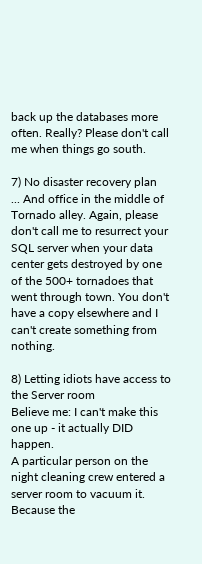back up the databases more often. Really? Please don't call me when things go south.

7) No disaster recovery plan
... And office in the middle of Tornado alley. Again, please don't call me to resurrect your SQL server when your data center gets destroyed by one of the 500+ tornadoes that went through town. You don't have a copy elsewhere and I can't create something from nothing.

8) Letting idiots have access to the Server room
Believe me: I can't make this one up - it actually DID happen.
A particular person on the night cleaning crew entered a server room to vacuum it. Because the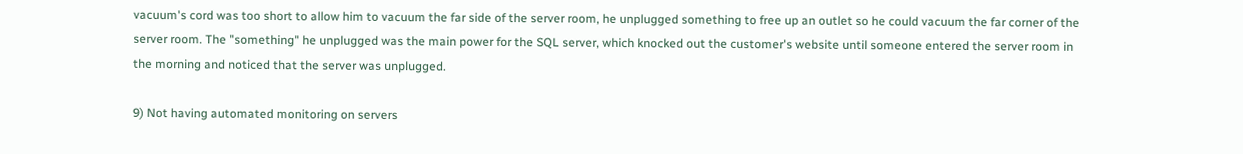vacuum's cord was too short to allow him to vacuum the far side of the server room, he unplugged something to free up an outlet so he could vacuum the far corner of the server room. The "something" he unplugged was the main power for the SQL server, which knocked out the customer's website until someone entered the server room in the morning and noticed that the server was unplugged.

9) Not having automated monitoring on servers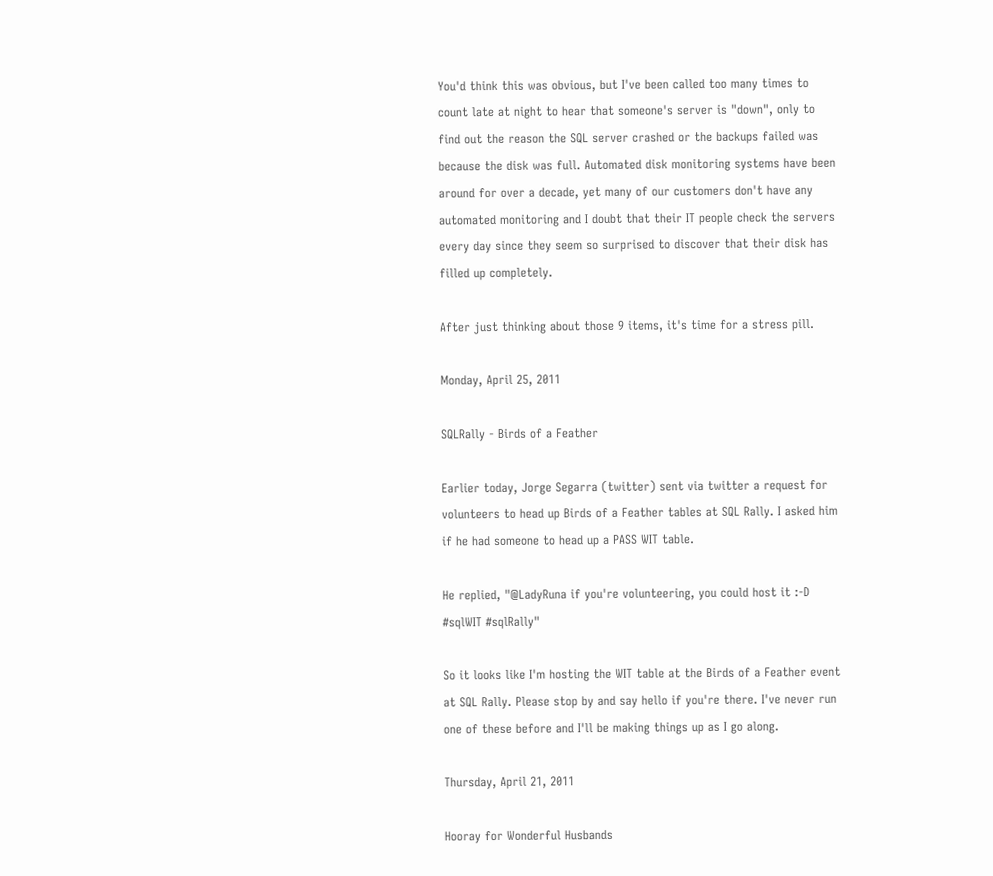You'd think this was obvious, but I've been called too many times to count late at night to hear that someone's server is "down", only to find out the reason the SQL server crashed or the backups failed was because the disk was full. Automated disk monitoring systems have been around for over a decade, yet many of our customers don't have any automated monitoring and I doubt that their IT people check the servers every day since they seem so surprised to discover that their disk has filled up completely.

After just thinking about those 9 items, it's time for a stress pill.

Monday, April 25, 2011

SQLRally - Birds of a Feather

Earlier today, Jorge Segarra (twitter) sent via twitter a request for volunteers to head up Birds of a Feather tables at SQL Rally. I asked him if he had someone to head up a PASS WIT table.

He replied, "@LadyRuna if you're volunteering, you could host it :-D #sqlWIT #sqlRally"

So it looks like I'm hosting the WIT table at the Birds of a Feather event at SQL Rally. Please stop by and say hello if you're there. I've never run one of these before and I'll be making things up as I go along.

Thursday, April 21, 2011

Hooray for Wonderful Husbands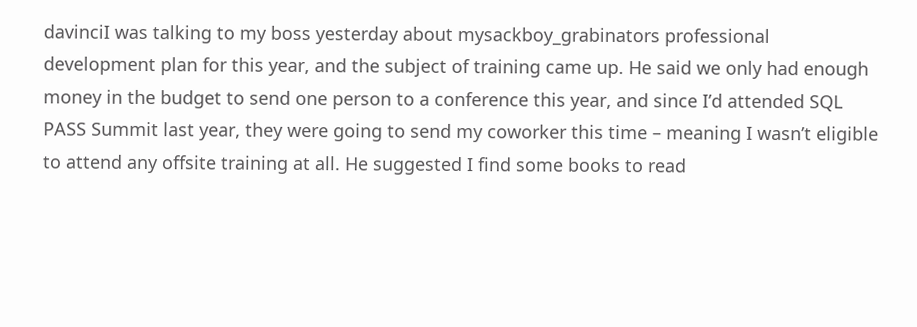davinciI was talking to my boss yesterday about mysackboy_grabinators professional development plan for this year, and the subject of training came up. He said we only had enough money in the budget to send one person to a conference this year, and since I’d attended SQL PASS Summit last year, they were going to send my coworker this time – meaning I wasn’t eligible to attend any offsite training at all. He suggested I find some books to read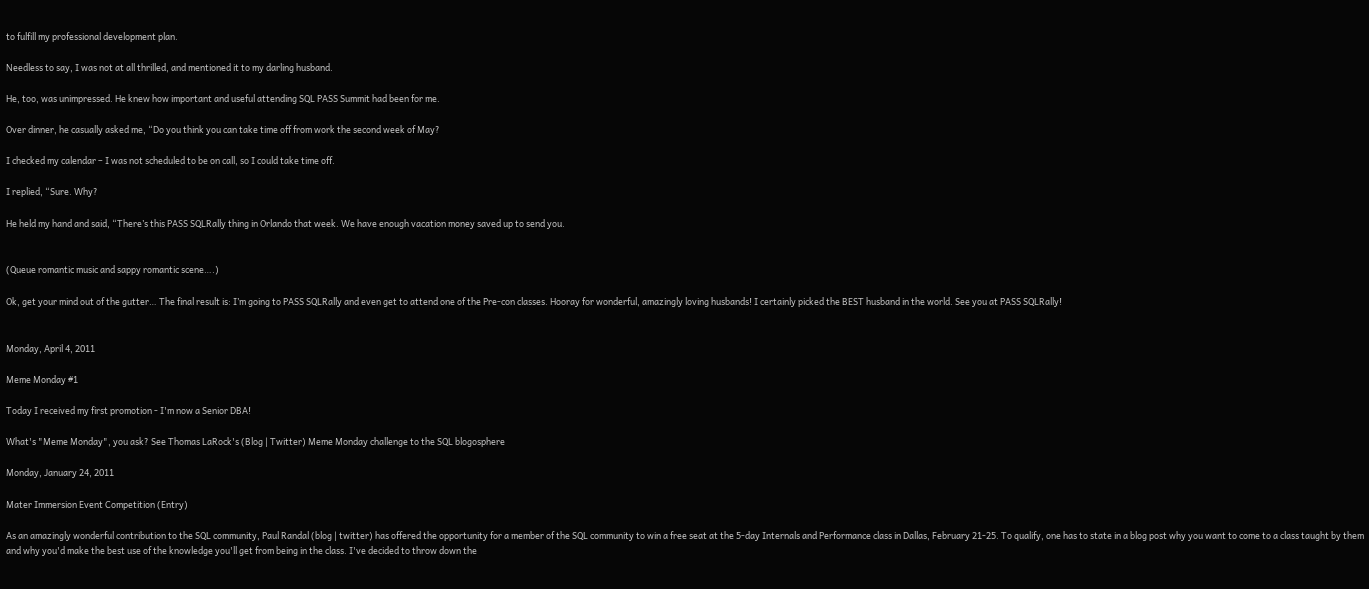to fulfill my professional development plan.

Needless to say, I was not at all thrilled, and mentioned it to my darling husband.

He, too, was unimpressed. He knew how important and useful attending SQL PASS Summit had been for me.

Over dinner, he casually asked me, “Do you think you can take time off from work the second week of May?

I checked my calendar – I was not scheduled to be on call, so I could take time off.

I replied, “Sure. Why?

He held my hand and said, “There’s this PASS SQLRally thing in Orlando that week. We have enough vacation money saved up to send you.


(Queue romantic music and sappy romantic scene….)

Ok, get your mind out of the gutter… The final result is: I’m going to PASS SQLRally and even get to attend one of the Pre-con classes. Hooray for wonderful, amazingly loving husbands! I certainly picked the BEST husband in the world. See you at PASS SQLRally!


Monday, April 4, 2011

Meme Monday #1

Today I received my first promotion - I'm now a Senior DBA!

What's "Meme Monday", you ask? See Thomas LaRock's (Blog | Twitter) Meme Monday challenge to the SQL blogosphere

Monday, January 24, 2011

Mater Immersion Event Competition (Entry)

As an amazingly wonderful contribution to the SQL community, Paul Randal (blog | twitter) has offered the opportunity for a member of the SQL community to win a free seat at the 5-day Internals and Performance class in Dallas, February 21-25. To qualify, one has to state in a blog post why you want to come to a class taught by them and why you'd make the best use of the knowledge you'll get from being in the class. I've decided to throw down the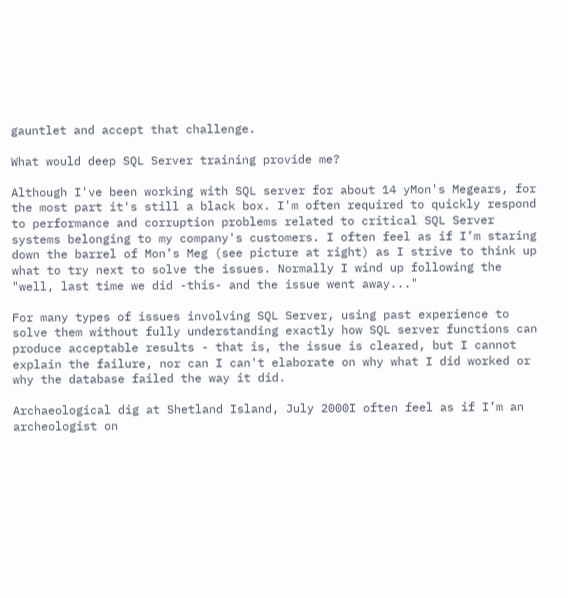gauntlet and accept that challenge.

What would deep SQL Server training provide me?

Although I've been working with SQL server for about 14 yMon's Megears, for the most part it's still a black box. I'm often required to quickly respond to performance and corruption problems related to critical SQL Server systems belonging to my company's customers. I often feel as if I’m staring down the barrel of Mon’s Meg (see picture at right) as I strive to think up what to try next to solve the issues. Normally I wind up following the "well, last time we did -this- and the issue went away..."

For many types of issues involving SQL Server, using past experience to solve them without fully understanding exactly how SQL server functions can produce acceptable results - that is, the issue is cleared, but I cannot explain the failure, nor can I can't elaborate on why what I did worked or why the database failed the way it did.

Archaeological dig at Shetland Island, July 2000I often feel as if I’m an archeologist on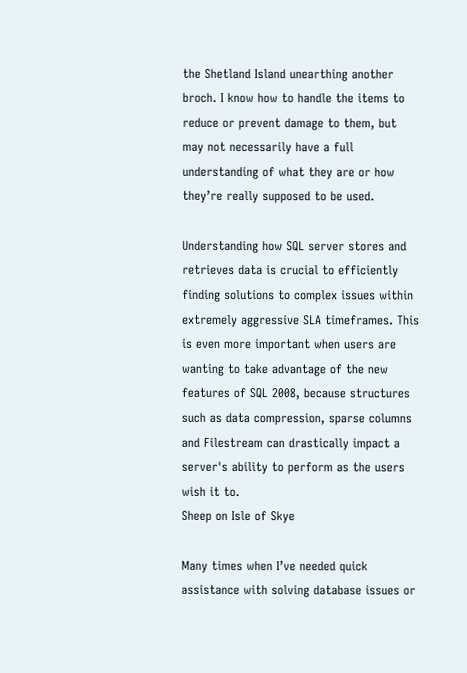the Shetland Island unearthing another broch. I know how to handle the items to reduce or prevent damage to them, but may not necessarily have a full understanding of what they are or how they’re really supposed to be used.

Understanding how SQL server stores and retrieves data is crucial to efficiently finding solutions to complex issues within extremely aggressive SLA timeframes. This is even more important when users are wanting to take advantage of the new features of SQL 2008, because structures such as data compression, sparse columns and Filestream can drastically impact a server's ability to perform as the users wish it to.
Sheep on Isle of Skye

Many times when I’ve needed quick assistance with solving database issues or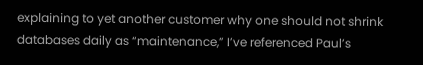explaining to yet another customer why one should not shrink databases daily as “maintenance,” I’ve referenced Paul’s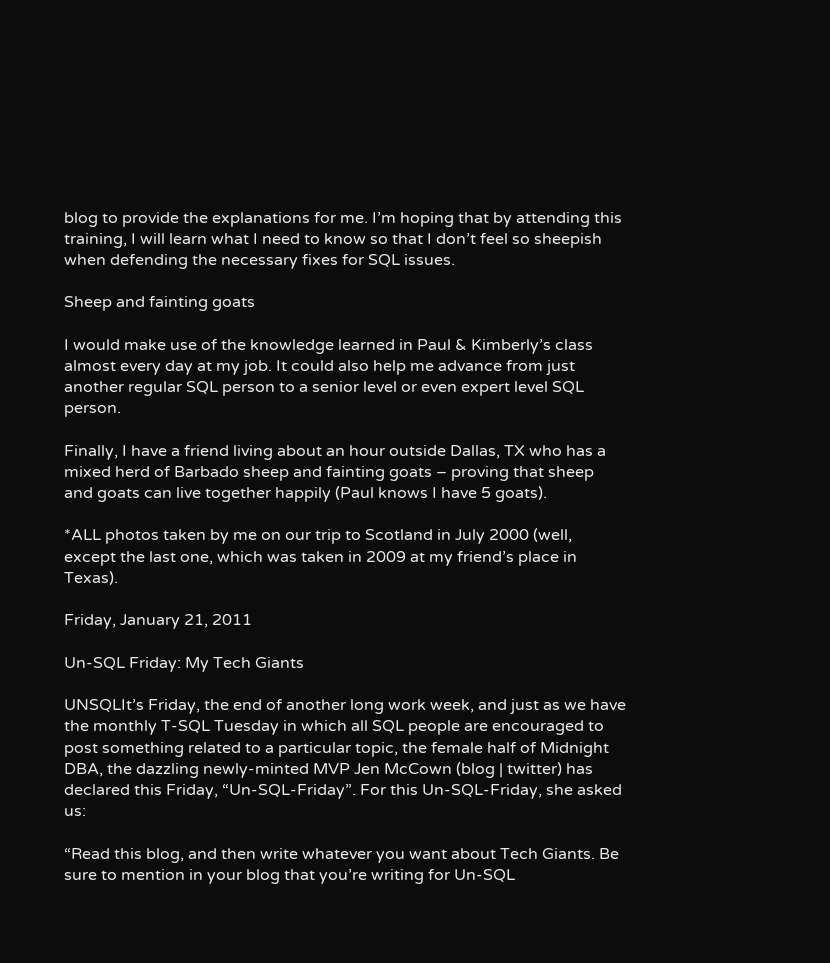blog to provide the explanations for me. I’m hoping that by attending this training, I will learn what I need to know so that I don’t feel so sheepish when defending the necessary fixes for SQL issues.

Sheep and fainting goats

I would make use of the knowledge learned in Paul & Kimberly’s class almost every day at my job. It could also help me advance from just another regular SQL person to a senior level or even expert level SQL person.

Finally, I have a friend living about an hour outside Dallas, TX who has a mixed herd of Barbado sheep and fainting goats – proving that sheep and goats can live together happily (Paul knows I have 5 goats).

*ALL photos taken by me on our trip to Scotland in July 2000 (well, except the last one, which was taken in 2009 at my friend’s place in Texas).

Friday, January 21, 2011

Un-SQL Friday: My Tech Giants

UNSQLIt’s Friday, the end of another long work week, and just as we have the monthly T-SQL Tuesday in which all SQL people are encouraged to post something related to a particular topic, the female half of Midnight DBA, the dazzling newly-minted MVP Jen McCown (blog | twitter) has declared this Friday, “Un-SQL-Friday”. For this Un-SQL-Friday, she asked us:

“Read this blog, and then write whatever you want about Tech Giants. Be sure to mention in your blog that you’re writing for Un-SQL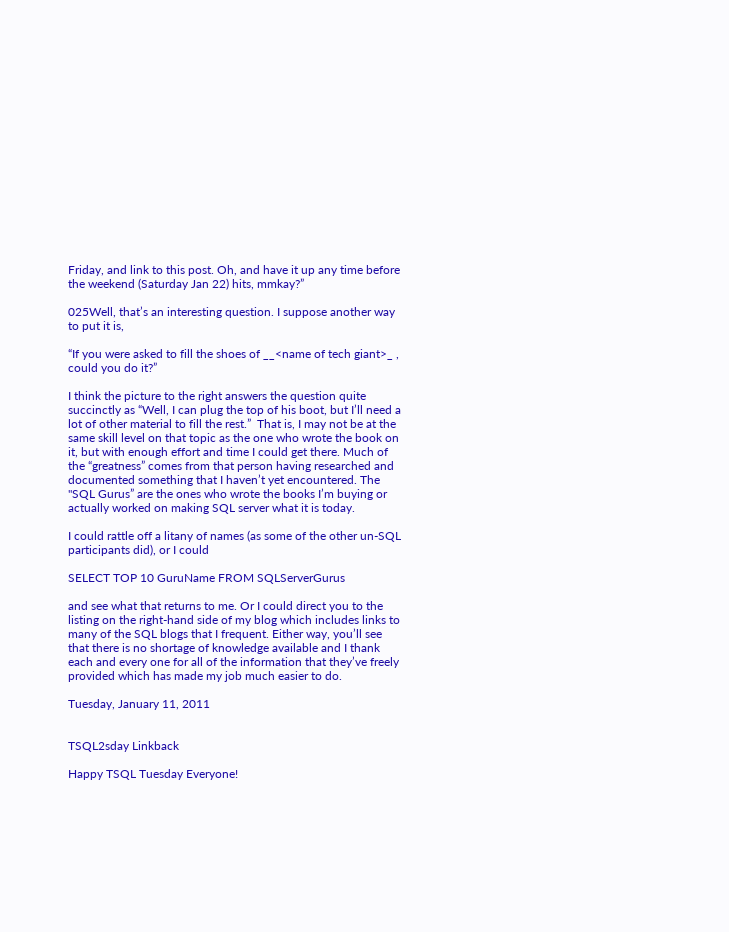Friday, and link to this post. Oh, and have it up any time before the weekend (Saturday Jan 22) hits, mmkay?”

025Well, that’s an interesting question. I suppose another way to put it is,

“If you were asked to fill the shoes of __<name of tech giant>_ , could you do it?”

I think the picture to the right answers the question quite succinctly as “Well, I can plug the top of his boot, but I’ll need a lot of other material to fill the rest.”  That is, I may not be at the same skill level on that topic as the one who wrote the book on it, but with enough effort and time I could get there. Much of the “greatness” comes from that person having researched and documented something that I haven’t yet encountered. The "SQL Gurus” are the ones who wrote the books I’m buying or actually worked on making SQL server what it is today.

I could rattle off a litany of names (as some of the other un-SQL participants did), or I could

SELECT TOP 10 GuruName FROM SQLServerGurus

and see what that returns to me. Or I could direct you to the listing on the right-hand side of my blog which includes links to many of the SQL blogs that I frequent. Either way, you’ll see that there is no shortage of knowledge available and I thank each and every one for all of the information that they’ve freely provided which has made my job much easier to do.

Tuesday, January 11, 2011


TSQL2sday Linkback

Happy TSQL Tuesday Everyone!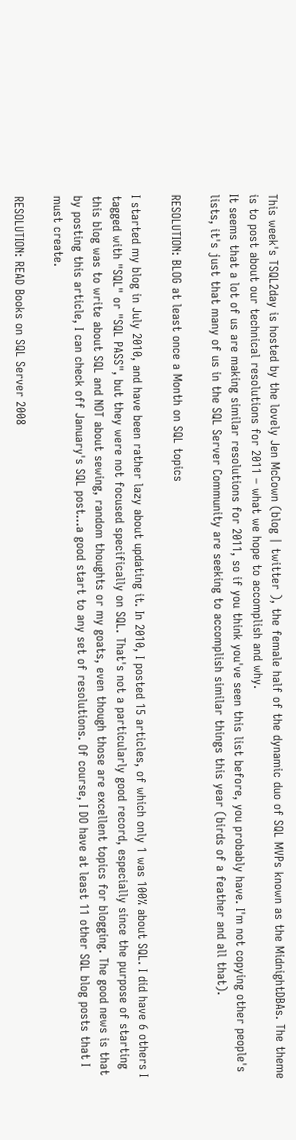This week's TSQL2day is hosted by the lovely Jen McCown (blog | twitter ), the female half of the dynamic duo of SQL MVPs known as the MidnightDBAs. The theme is to post about our technical resolutions for 2011 – what we hope to accomplish and why.
It seems that a lot of us are making similar resolutions for 2011, so if you think you've seen this list before, you probably have. I'm not copying other people's lists, it's just that many of us in the SQL Server Community are seeking to accomplish similar things this year (birds of a feather and all that).

RESOLUTION: BLOG at least once a Month on SQL topics

I started my blog in July 2010, and have been rather lazy about updating it. In 2010, I posted 15 articles, of which only 1 was 100% about SQL. I did have 6 others I tagged with "SQL" or "SQL PASS", but they were not focused specifically on SQL. That's not a particularly good record, especially since the purpose of starting this blog was to write about SQL and NOT about sewing, random thoughts or my goats, even though those are excellent topics for blogging. The good news is that by posting this article, I can check off January's SQL post...a good start to any set of resolutions. Of course, I DO have at least 11 other SQL blog posts that I must create.

RESOLUTION: READ Books on SQL Server 2008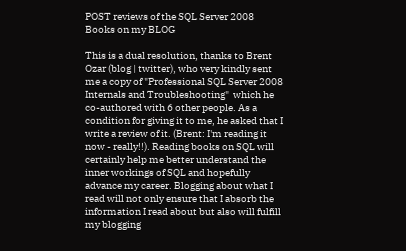POST reviews of the SQL Server 2008 Books on my BLOG

This is a dual resolution, thanks to Brent Ozar (blog | twitter), who very kindly sent me a copy of "Professional SQL Server 2008 Internals and Troubleshooting"  which he co-authored with 6 other people. As a condition for giving it to me, he asked that I write a review of it. (Brent: I'm reading it now - really!!). Reading books on SQL will certainly help me better understand the inner workings of SQL and hopefully advance my career. Blogging about what I read will not only ensure that I absorb the information I read about but also will fulfill my blogging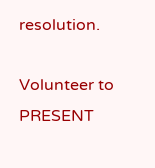resolution.

Volunteer to PRESENT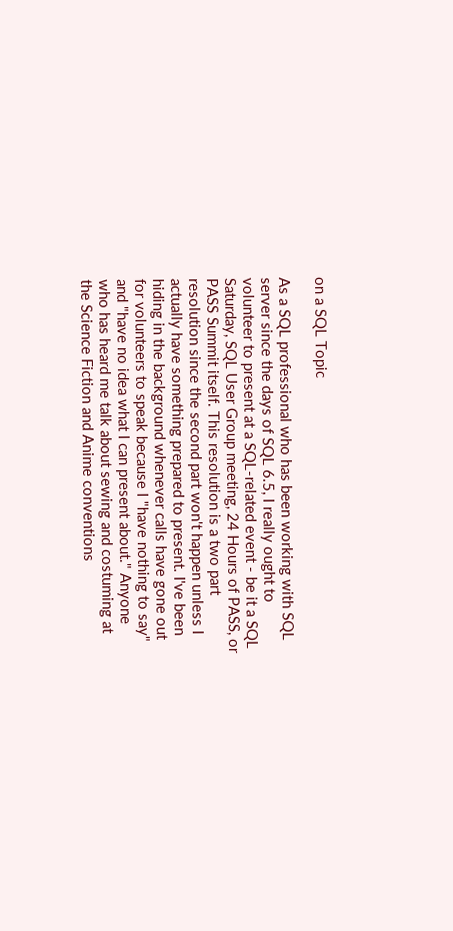on a SQL Topic

As a SQL professional who has been working with SQL server since the days of SQL 6.5, I really ought to volunteer to present at a SQL-related event - be it a SQL Saturday, SQL User Group meeting, 24 Hours of PASS, or PASS Summit itself. This resolution is a two part resolution since the second part won't happen unless I actually have something prepared to present. I've been hiding in the background whenever calls have gone out for volunteers to speak because I "have nothing to say" and "have no idea what I can present about." Anyone who has heard me talk about sewing and costuming at the Science Fiction and Anime conventions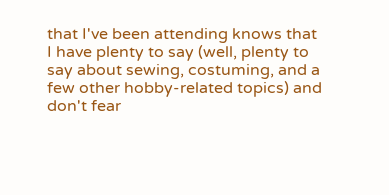that I've been attending knows that I have plenty to say (well, plenty to say about sewing, costuming, and a few other hobby-related topics) and don't fear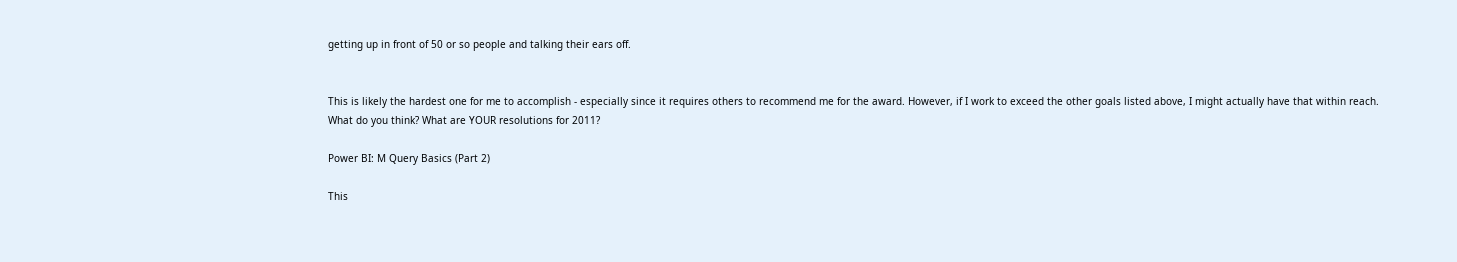getting up in front of 50 or so people and talking their ears off.


This is likely the hardest one for me to accomplish - especially since it requires others to recommend me for the award. However, if I work to exceed the other goals listed above, I might actually have that within reach.
What do you think? What are YOUR resolutions for 2011?

Power BI: M Query Basics (Part 2)

This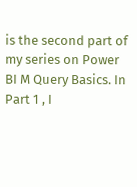is the second part of my series on Power BI M Query Basics. In Part 1 , I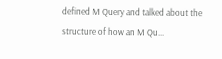defined M Query and talked about the structure of how an M Qu...